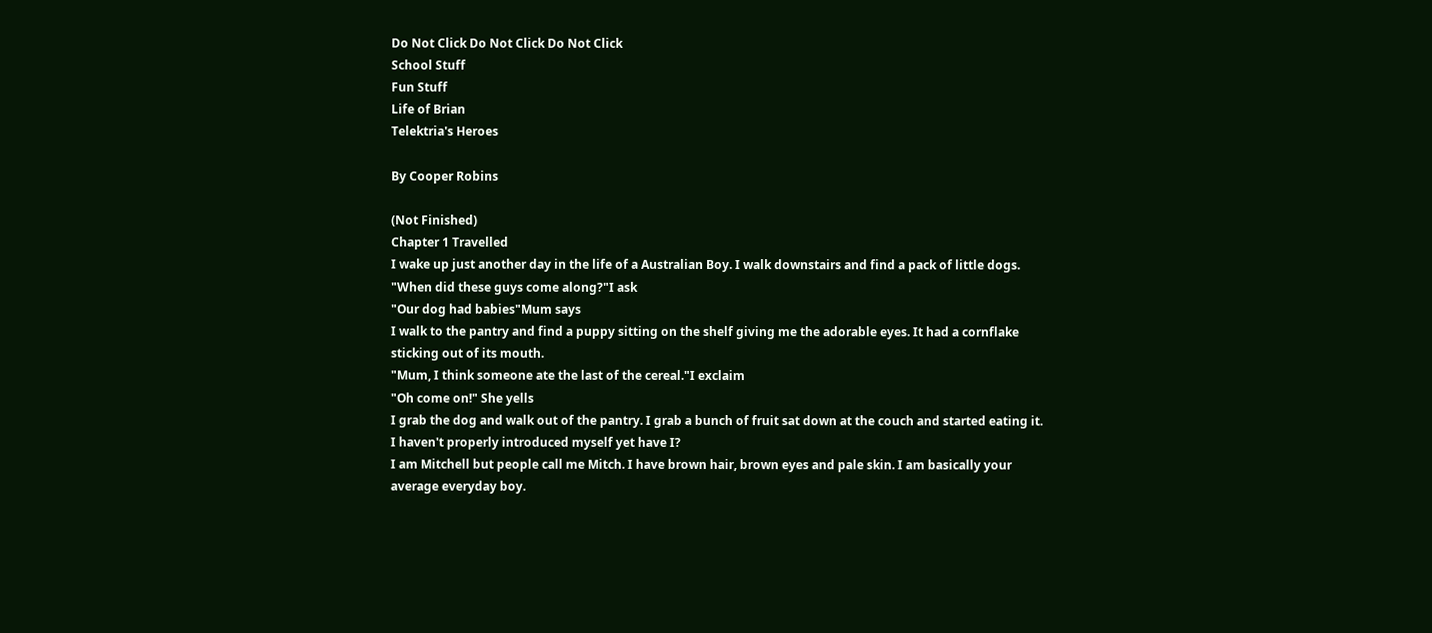Do Not Click Do Not Click Do Not Click
School Stuff
Fun Stuff
Life of Brian
Telektria's Heroes

By Cooper Robins

(Not Finished)
Chapter 1 Travelled
I wake up just another day in the life of a Australian Boy. I walk downstairs and find a pack of little dogs.
"When did these guys come along?"I ask
"Our dog had babies"Mum says
I walk to the pantry and find a puppy sitting on the shelf giving me the adorable eyes. It had a cornflake sticking out of its mouth.
"Mum, I think someone ate the last of the cereal."I exclaim
"Oh come on!" She yells
I grab the dog and walk out of the pantry. I grab a bunch of fruit sat down at the couch and started eating it.
I haven't properly introduced myself yet have I?
I am Mitchell but people call me Mitch. I have brown hair, brown eyes and pale skin. I am basically your average everyday boy.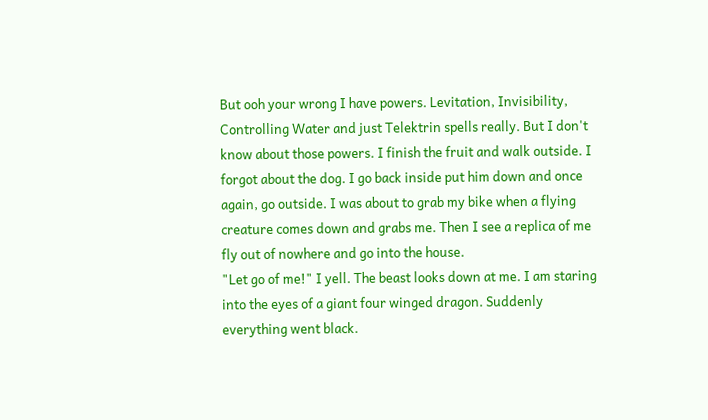But ooh your wrong I have powers. Levitation, Invisibility, Controlling Water and just Telektrin spells really. But I don't know about those powers. I finish the fruit and walk outside. I forgot about the dog. I go back inside put him down and once again, go outside. I was about to grab my bike when a flying creature comes down and grabs me. Then I see a replica of me fly out of nowhere and go into the house.
"Let go of me!" I yell. The beast looks down at me. I am staring into the eyes of a giant four winged dragon. Suddenly everything went black.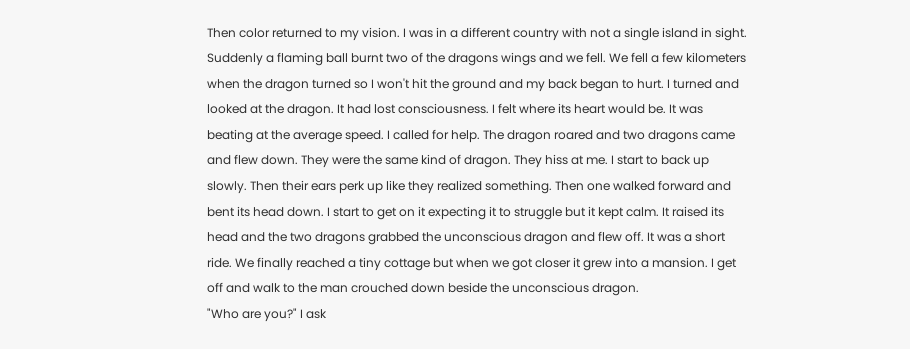Then color returned to my vision. I was in a different country with not a single island in sight. Suddenly a flaming ball burnt two of the dragons wings and we fell. We fell a few kilometers when the dragon turned so I won't hit the ground and my back began to hurt. I turned and looked at the dragon. It had lost consciousness. I felt where its heart would be. It was beating at the average speed. I called for help. The dragon roared and two dragons came and flew down. They were the same kind of dragon. They hiss at me. I start to back up slowly. Then their ears perk up like they realized something. Then one walked forward and bent its head down. I start to get on it expecting it to struggle but it kept calm. It raised its head and the two dragons grabbed the unconscious dragon and flew off. It was a short ride. We finally reached a tiny cottage but when we got closer it grew into a mansion. I get off and walk to the man crouched down beside the unconscious dragon.
"Who are you?" I ask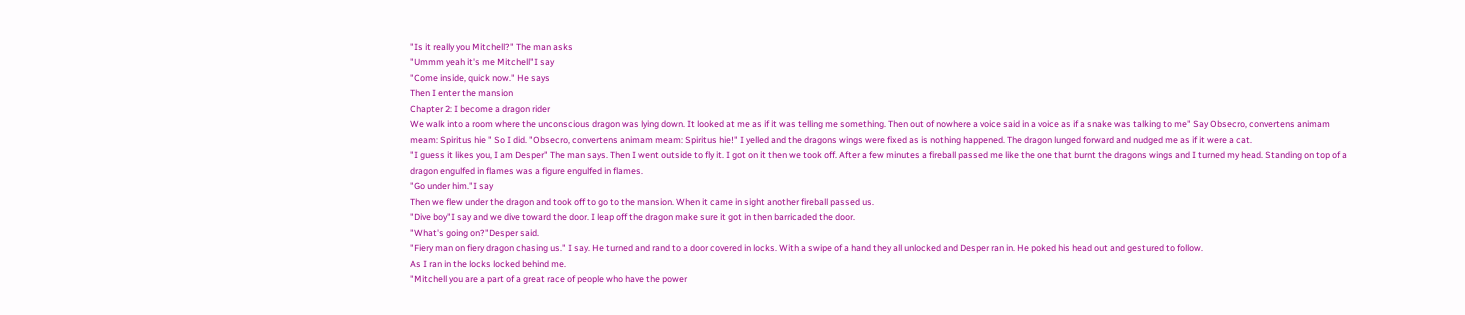"Is it really you Mitchell?" The man asks
"Ummm yeah it's me Mitchell"I say
"Come inside, quick now." He says
Then I enter the mansion
Chapter 2: I become a dragon rider
We walk into a room where the unconscious dragon was lying down. It looked at me as if it was telling me something. Then out of nowhere a voice said in a voice as if a snake was talking to me" Say Obsecro, convertens animam meam: Spiritus hie " So I did. "Obsecro, convertens animam meam: Spiritus hie!" I yelled and the dragons wings were fixed as is nothing happened. The dragon lunged forward and nudged me as if it were a cat.
"I guess it likes you, I am Desper" The man says. Then I went outside to fly it. I got on it then we took off. After a few minutes a fireball passed me like the one that burnt the dragons wings and I turned my head. Standing on top of a dragon engulfed in flames was a figure engulfed in flames.
"Go under him."I say
Then we flew under the dragon and took off to go to the mansion. When it came in sight another fireball passed us.
"Dive boy"I say and we dive toward the door. I leap off the dragon make sure it got in then barricaded the door.
"What's going on?"Desper said.
"Fiery man on fiery dragon chasing us." I say. He turned and rand to a door covered in locks. With a swipe of a hand they all unlocked and Desper ran in. He poked his head out and gestured to follow.
As I ran in the locks locked behind me.
"Mitchell you are a part of a great race of people who have the power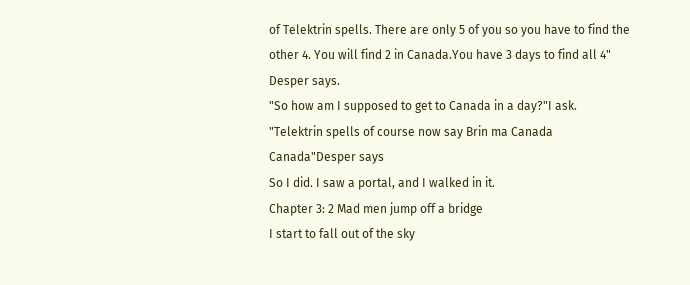of Telektrin spells. There are only 5 of you so you have to find the other 4. You will find 2 in Canada.You have 3 days to find all 4" Desper says.
"So how am I supposed to get to Canada in a day?"I ask.
"Telektrin spells of course now say Brin ma Canada Canada"Desper says
So I did. I saw a portal, and I walked in it.
Chapter 3: 2 Mad men jump off a bridge
I start to fall out of the sky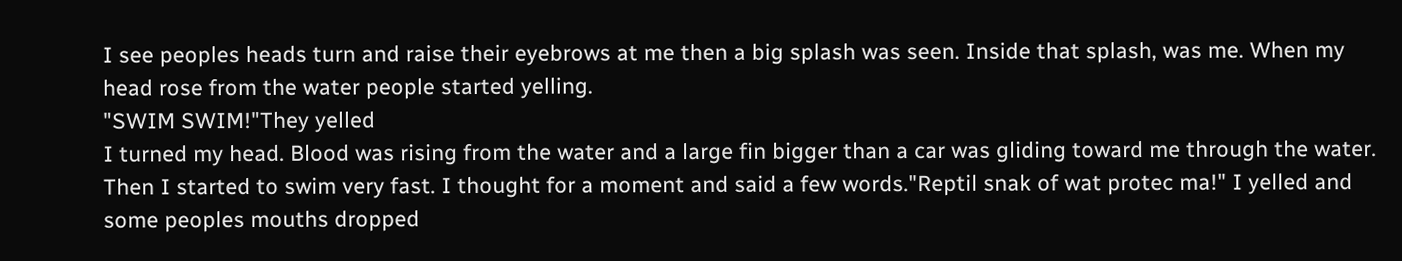I see peoples heads turn and raise their eyebrows at me then a big splash was seen. Inside that splash, was me. When my head rose from the water people started yelling.
"SWIM SWIM!"They yelled
I turned my head. Blood was rising from the water and a large fin bigger than a car was gliding toward me through the water. Then I started to swim very fast. I thought for a moment and said a few words."Reptil snak of wat protec ma!" I yelled and some peoples mouths dropped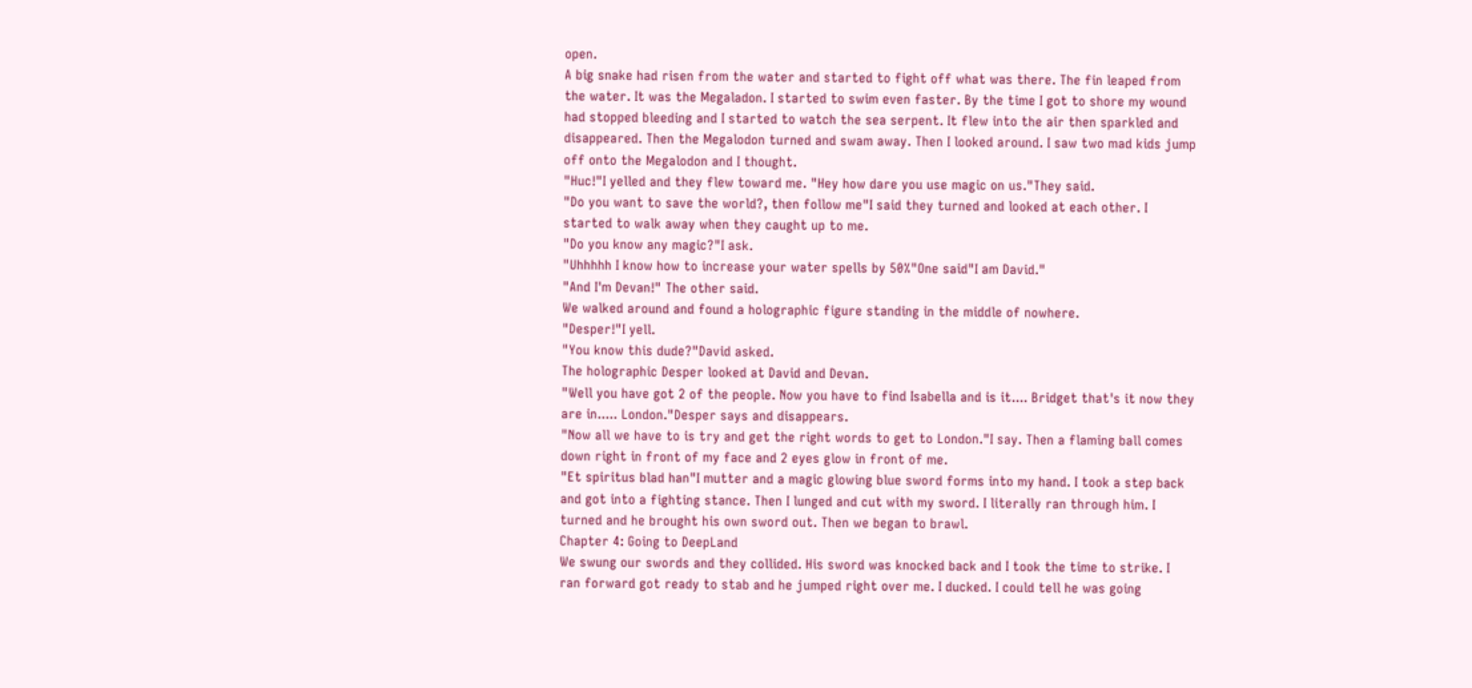open.
A big snake had risen from the water and started to fight off what was there. The fin leaped from the water. It was the Megaladon. I started to swim even faster. By the time I got to shore my wound had stopped bleeding and I started to watch the sea serpent. It flew into the air then sparkled and disappeared. Then the Megalodon turned and swam away. Then I looked around. I saw two mad kids jump off onto the Megalodon and I thought.
"Huc!"I yelled and they flew toward me. "Hey how dare you use magic on us."They said.
"Do you want to save the world?, then follow me"I said they turned and looked at each other. I started to walk away when they caught up to me.
"Do you know any magic?"I ask.
"Uhhhhh I know how to increase your water spells by 50%"One said"I am David."
"And I'm Devan!" The other said.
We walked around and found a holographic figure standing in the middle of nowhere.
"Desper!"I yell.
"You know this dude?"David asked.
The holographic Desper looked at David and Devan.
"Well you have got 2 of the people. Now you have to find Isabella and is it.... Bridget that's it now they are in..... London."Desper says and disappears.
"Now all we have to is try and get the right words to get to London."I say. Then a flaming ball comes down right in front of my face and 2 eyes glow in front of me.
"Et spiritus blad han"I mutter and a magic glowing blue sword forms into my hand. I took a step back and got into a fighting stance. Then I lunged and cut with my sword. I literally ran through him. I turned and he brought his own sword out. Then we began to brawl.
Chapter 4: Going to DeepLand
We swung our swords and they collided. His sword was knocked back and I took the time to strike. I ran forward got ready to stab and he jumped right over me. I ducked. I could tell he was going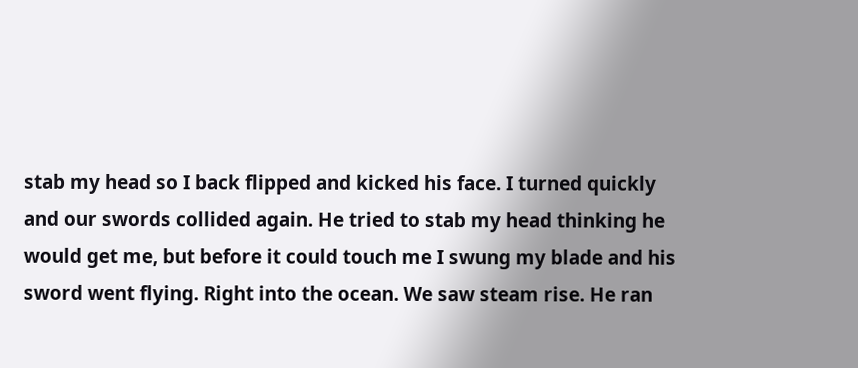stab my head so I back flipped and kicked his face. I turned quickly and our swords collided again. He tried to stab my head thinking he would get me, but before it could touch me I swung my blade and his sword went flying. Right into the ocean. We saw steam rise. He ran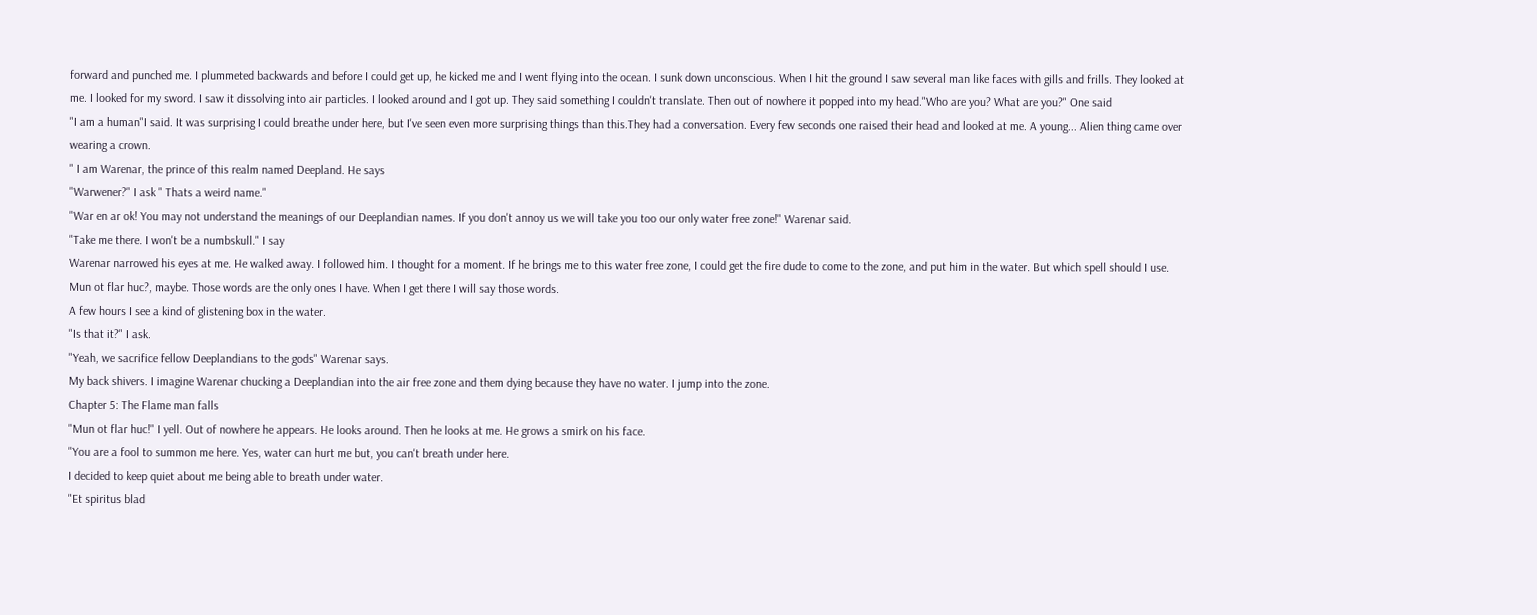forward and punched me. I plummeted backwards and before I could get up, he kicked me and I went flying into the ocean. I sunk down unconscious. When I hit the ground I saw several man like faces with gills and frills. They looked at me. I looked for my sword. I saw it dissolving into air particles. I looked around and I got up. They said something I couldn't translate. Then out of nowhere it popped into my head."Who are you? What are you?" One said
"I am a human"I said. It was surprising I could breathe under here, but I've seen even more surprising things than this.They had a conversation. Every few seconds one raised their head and looked at me. A young... Alien thing came over wearing a crown.
" I am Warenar, the prince of this realm named Deepland. He says
"Warwener?" I ask " Thats a weird name."
"War en ar ok! You may not understand the meanings of our Deeplandian names. If you don't annoy us we will take you too our only water free zone!" Warenar said.
"Take me there. I won't be a numbskull." I say
Warenar narrowed his eyes at me. He walked away. I followed him. I thought for a moment. If he brings me to this water free zone, I could get the fire dude to come to the zone, and put him in the water. But which spell should I use. Mun ot flar huc?, maybe. Those words are the only ones I have. When I get there I will say those words.
A few hours I see a kind of glistening box in the water.
"Is that it?" I ask.
"Yeah, we sacrifice fellow Deeplandians to the gods" Warenar says.
My back shivers. I imagine Warenar chucking a Deeplandian into the air free zone and them dying because they have no water. I jump into the zone.
Chapter 5: The Flame man falls
"Mun ot flar huc!" I yell. Out of nowhere he appears. He looks around. Then he looks at me. He grows a smirk on his face.
"You are a fool to summon me here. Yes, water can hurt me but, you can't breath under here.
I decided to keep quiet about me being able to breath under water.
"Et spiritus blad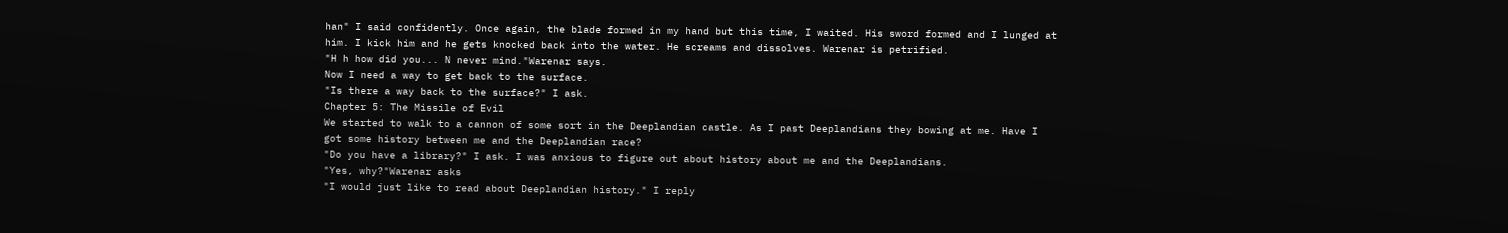han" I said confidently. Once again, the blade formed in my hand but this time, I waited. His sword formed and I lunged at him. I kick him and he gets knocked back into the water. He screams and dissolves. Warenar is petrified.
"H h how did you... N never mind."Warenar says.
Now I need a way to get back to the surface.
"Is there a way back to the surface?" I ask.
Chapter 5: The Missile of Evil
We started to walk to a cannon of some sort in the Deeplandian castle. As I past Deeplandians they bowing at me. Have I got some history between me and the Deeplandian race?
"Do you have a library?" I ask. I was anxious to figure out about history about me and the Deeplandians.
"Yes, why?"Warenar asks
"I would just like to read about Deeplandian history." I reply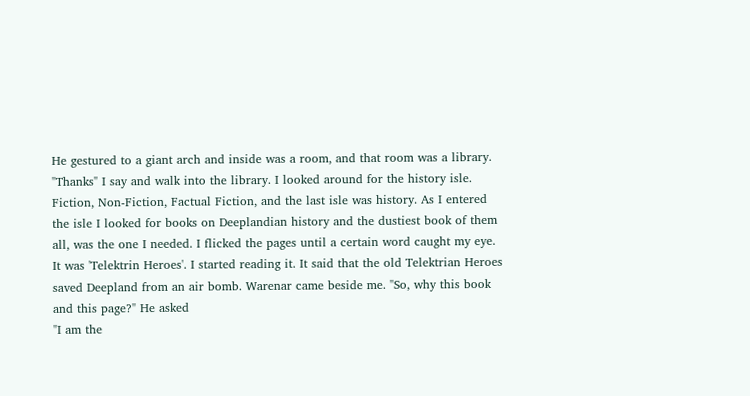He gestured to a giant arch and inside was a room, and that room was a library.
"Thanks" I say and walk into the library. I looked around for the history isle. Fiction, Non-Fiction, Factual Fiction, and the last isle was history. As I entered the isle I looked for books on Deeplandian history and the dustiest book of them all, was the one I needed. I flicked the pages until a certain word caught my eye. It was 'Telektrin Heroes'. I started reading it. It said that the old Telektrian Heroes saved Deepland from an air bomb. Warenar came beside me. "So, why this book and this page?" He asked
"I am the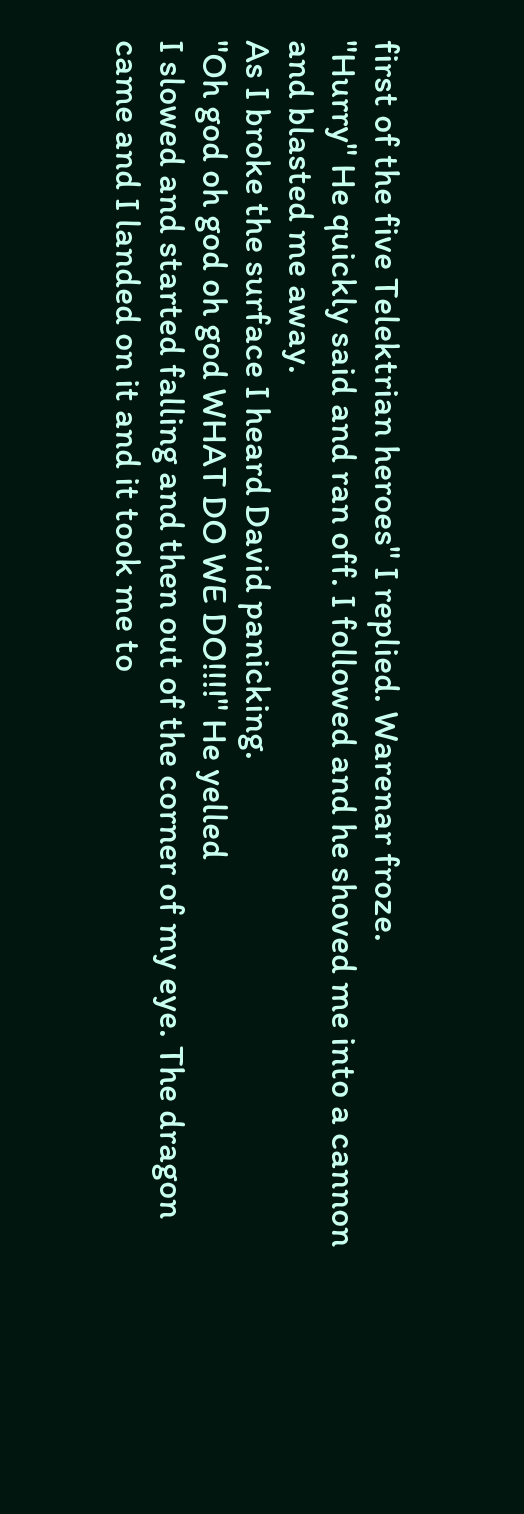first of the five Telektrian heroes" I replied. Warenar froze.
"Hurry" He quickly said and ran off. I followed and he shoved me into a cannon and blasted me away.
As I broke the surface I heard David panicking.
"Oh god oh god oh god WHAT DO WE DO!!!!" He yelled
I slowed and started falling and then out of the corner of my eye. The dragon came and I landed on it and it took me to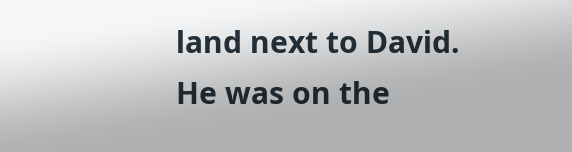land next to David. He was on the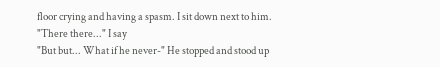floor crying and having a spasm. I sit down next to him.
"There there..." I say
"But but... What if he never-" He stopped and stood up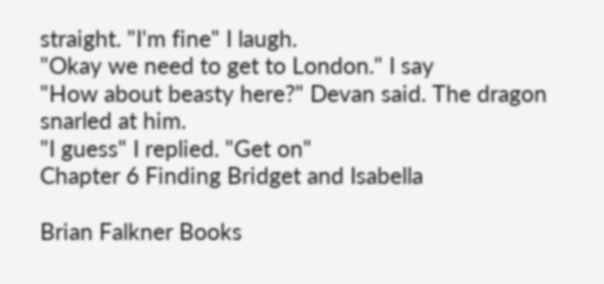straight. "I'm fine" I laugh.
"Okay we need to get to London." I say
"How about beasty here?" Devan said. The dragon snarled at him.
"I guess" I replied. "Get on"
Chapter 6 Finding Bridget and Isabella

Brian Falkner Books